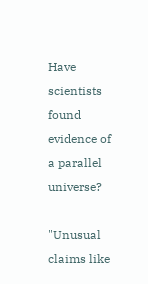Have scientists found evidence of a parallel universe?

"Unusual claims like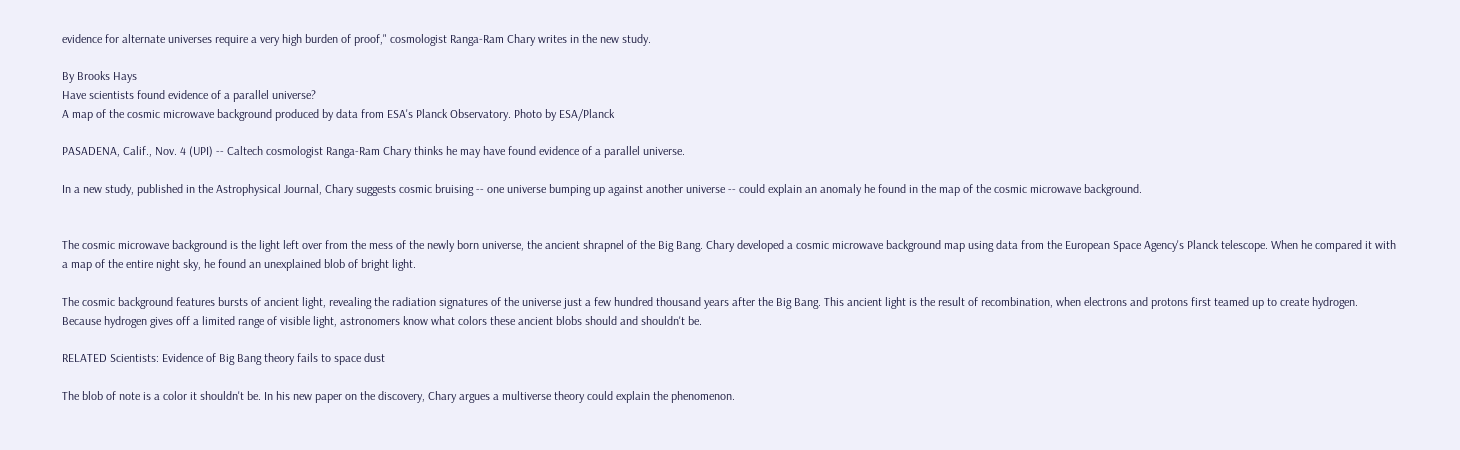evidence for alternate universes require a very high burden of proof," cosmologist Ranga-Ram Chary writes in the new study.

By Brooks Hays
Have scientists found evidence of a parallel universe?
A map of the cosmic microwave background produced by data from ESA's Planck Observatory. Photo by ESA/Planck

PASADENA, Calif., Nov. 4 (UPI) -- Caltech cosmologist Ranga-Ram Chary thinks he may have found evidence of a parallel universe.

In a new study, published in the Astrophysical Journal, Chary suggests cosmic bruising -- one universe bumping up against another universe -- could explain an anomaly he found in the map of the cosmic microwave background.


The cosmic microwave background is the light left over from the mess of the newly born universe, the ancient shrapnel of the Big Bang. Chary developed a cosmic microwave background map using data from the European Space Agency's Planck telescope. When he compared it with a map of the entire night sky, he found an unexplained blob of bright light.

The cosmic background features bursts of ancient light, revealing the radiation signatures of the universe just a few hundred thousand years after the Big Bang. This ancient light is the result of recombination, when electrons and protons first teamed up to create hydrogen. Because hydrogen gives off a limited range of visible light, astronomers know what colors these ancient blobs should and shouldn't be.

RELATED Scientists: Evidence of Big Bang theory fails to space dust

The blob of note is a color it shouldn't be. In his new paper on the discovery, Chary argues a multiverse theory could explain the phenomenon.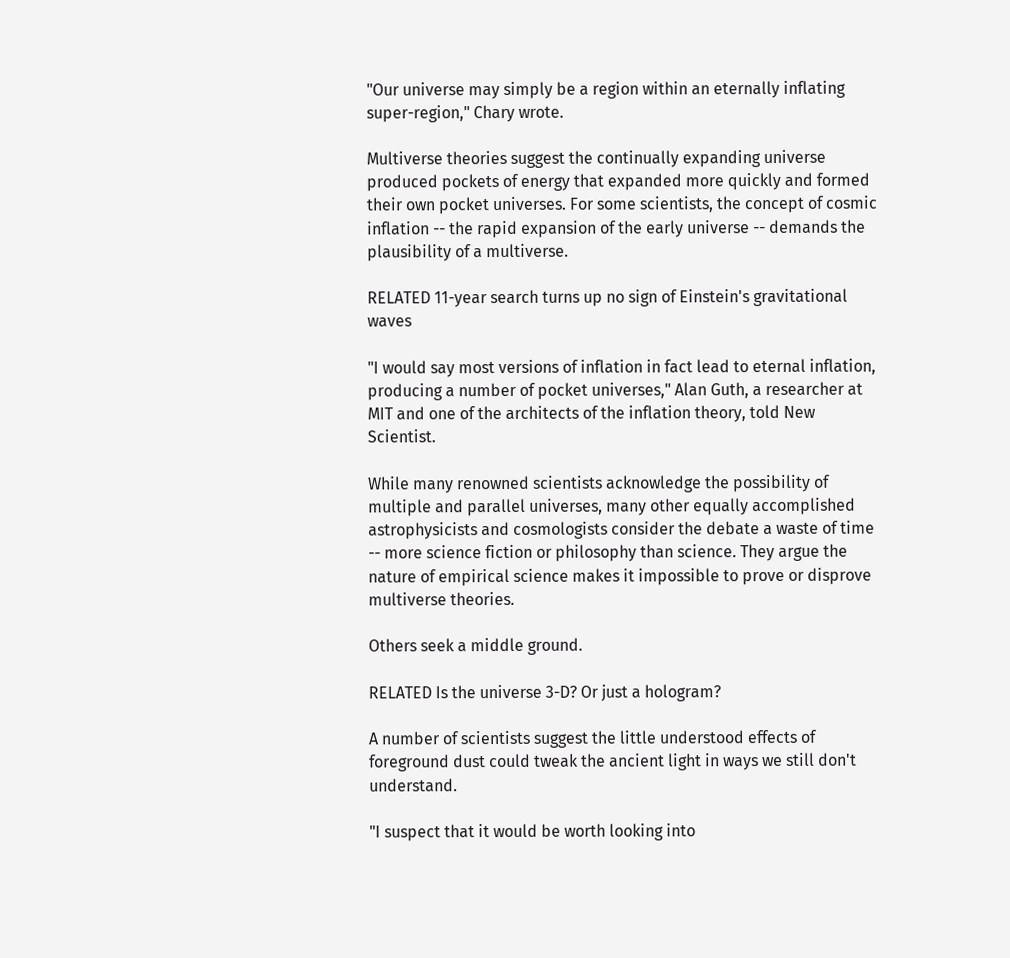"Our universe may simply be a region within an eternally inflating super-region," Chary wrote.

Multiverse theories suggest the continually expanding universe produced pockets of energy that expanded more quickly and formed their own pocket universes. For some scientists, the concept of cosmic inflation -- the rapid expansion of the early universe -- demands the plausibility of a multiverse.

RELATED 11-year search turns up no sign of Einstein's gravitational waves

"I would say most versions of inflation in fact lead to eternal inflation, producing a number of pocket universes," Alan Guth, a researcher at MIT and one of the architects of the inflation theory, told New Scientist.

While many renowned scientists acknowledge the possibility of multiple and parallel universes, many other equally accomplished astrophysicists and cosmologists consider the debate a waste of time -- more science fiction or philosophy than science. They argue the nature of empirical science makes it impossible to prove or disprove multiverse theories.

Others seek a middle ground.

RELATED Is the universe 3-D? Or just a hologram?

A number of scientists suggest the little understood effects of foreground dust could tweak the ancient light in ways we still don't understand.

"I suspect that it would be worth looking into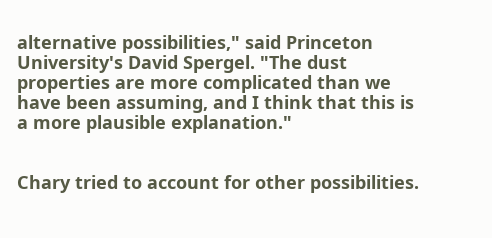alternative possibilities," said Princeton University's David Spergel. "The dust properties are more complicated than we have been assuming, and I think that this is a more plausible explanation."


Chary tried to account for other possibilities.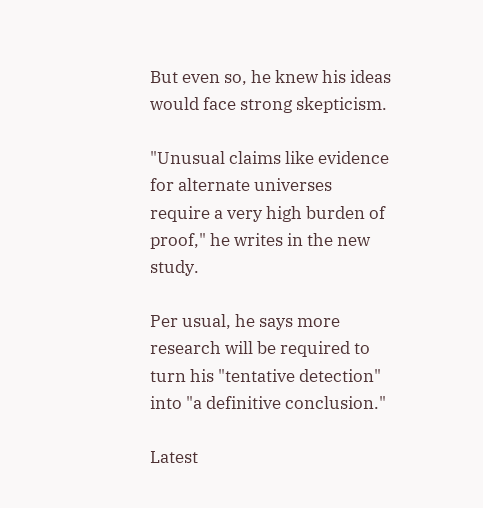But even so, he knew his ideas would face strong skepticism.

"Unusual claims like evidence for alternate universes require a very high burden of proof," he writes in the new study.

Per usual, he says more research will be required to turn his "tentative detection" into "a definitive conclusion."

Latest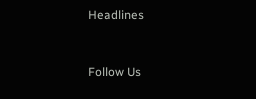Headlines


Follow Us